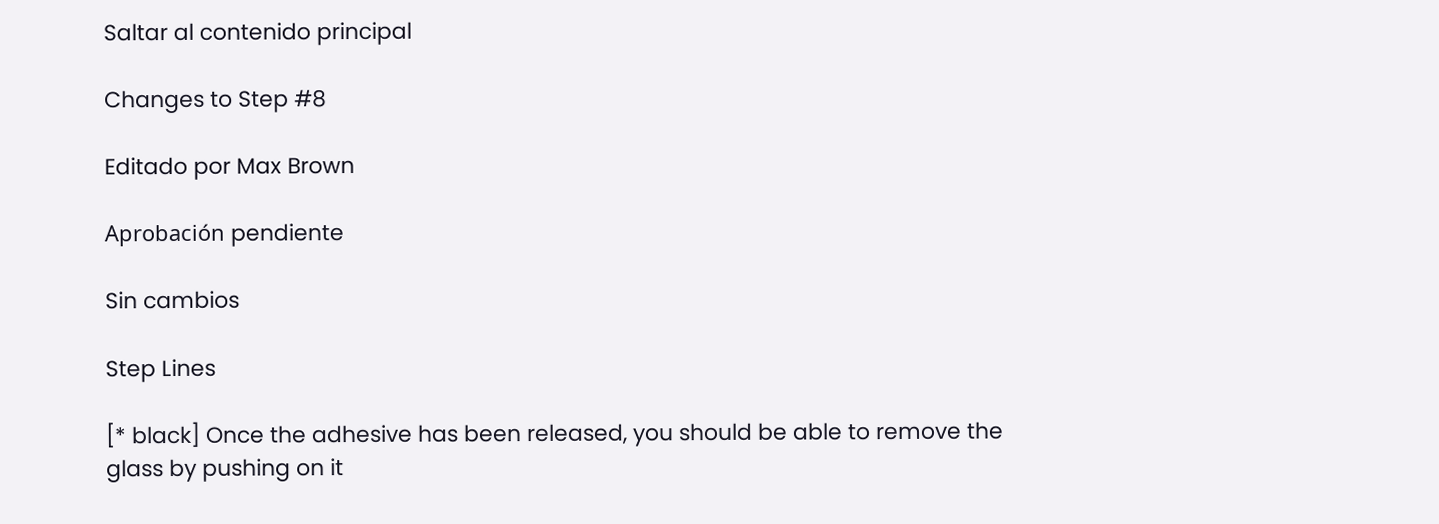Saltar al contenido principal

Changes to Step #8

Editado por Max Brown

Aprobación pendiente

Sin cambios

Step Lines

[* black] Once the adhesive has been released, you should be able to remove the glass by pushing on it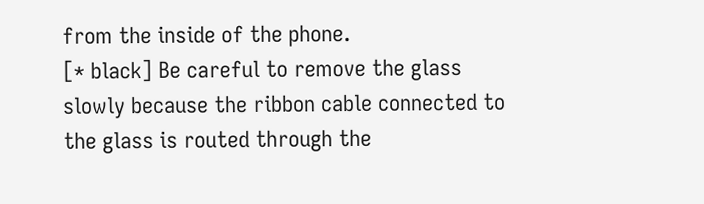from the inside of the phone.
[* black] Be careful to remove the glass slowly because the ribbon cable connected to the glass is routed through the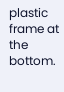plastic frame at the bottom.